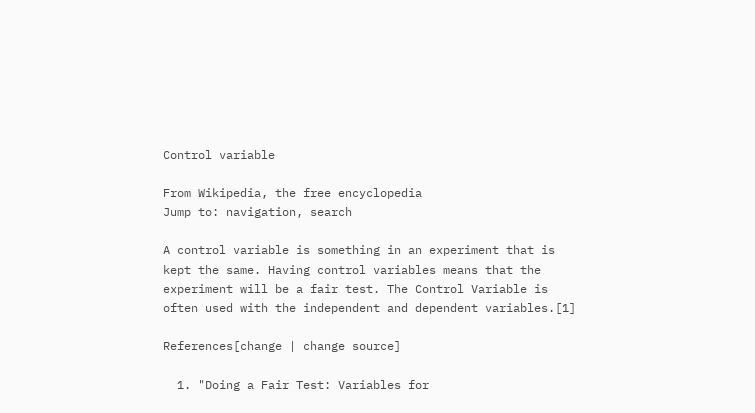Control variable

From Wikipedia, the free encyclopedia
Jump to: navigation, search

A control variable is something in an experiment that is kept the same. Having control variables means that the experiment will be a fair test. The Control Variable is often used with the independent and dependent variables.[1]

References[change | change source]

  1. "Doing a Fair Test: Variables for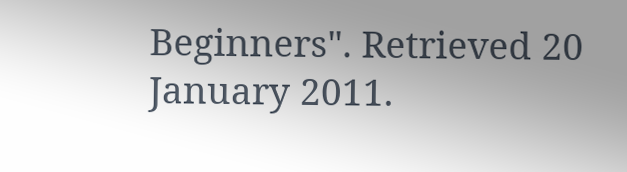Beginners". Retrieved 20 January 2011.